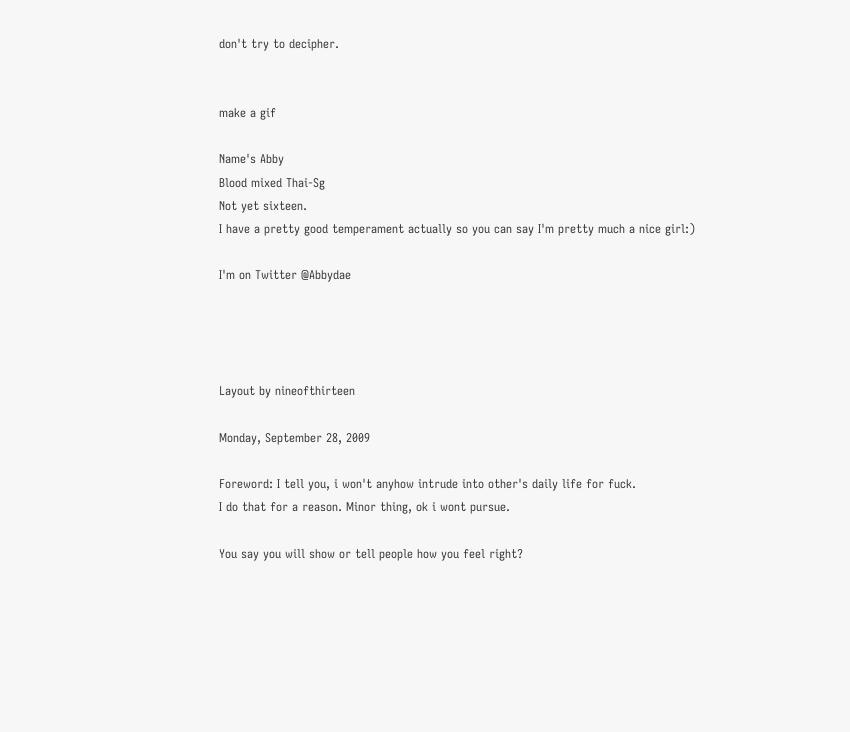don't try to decipher.


make a gif

Name's Abby
Blood mixed Thai-Sg
Not yet sixteen.
I have a pretty good temperament actually so you can say I'm pretty much a nice girl:)

I'm on Twitter @Abbydae




Layout by nineofthirteen

Monday, September 28, 2009

Foreword: I tell you, i won't anyhow intrude into other's daily life for fuck.
I do that for a reason. Minor thing, ok i wont pursue.

You say you will show or tell people how you feel right?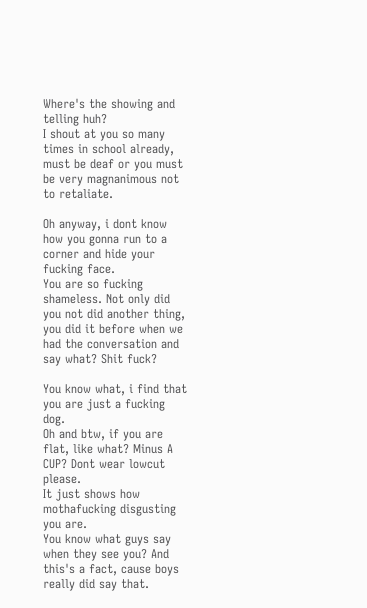Where's the showing and telling huh?
I shout at you so many times in school already, must be deaf or you must be very magnanimous not to retaliate.

Oh anyway, i dont know how you gonna run to a corner and hide your fucking face.
You are so fucking shameless. Not only did you not did another thing, you did it before when we had the conversation and say what? Shit fuck?

You know what, i find that you are just a fucking dog.
Oh and btw, if you are flat, like what? Minus A CUP? Dont wear lowcut please.
It just shows how mothafucking disgusting you are.
You know what guys say when they see you? And this's a fact, cause boys really did say that.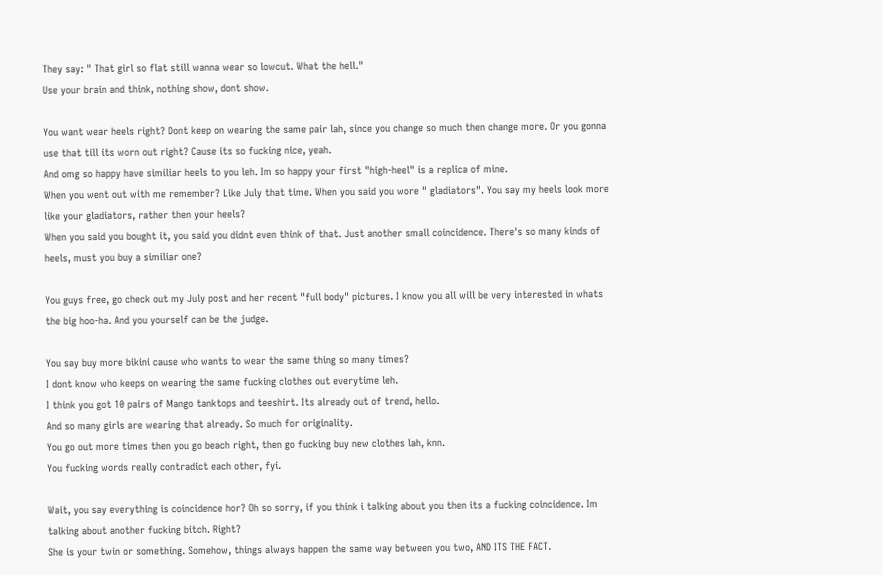They say: " That girl so flat still wanna wear so lowcut. What the hell."
Use your brain and think, nothing show, dont show.

You want wear heels right? Dont keep on wearing the same pair lah, since you change so much then change more. Or you gonna use that till its worn out right? Cause its so fucking nice, yeah.
And omg so happy have similiar heels to you leh. Im so happy your first "high-heel" is a replica of mine.
When you went out with me remember? Like July that time. When you said you wore " gladiators". You say my heels look more like your gladiators, rather then your heels?
When you said you bought it, you said you didnt even think of that. Just another small coincidence. There's so many kinds of heels, must you buy a similiar one?

You guys free, go check out my July post and her recent "full body" pictures. I know you all will be very interested in whats the big hoo-ha. And you yourself can be the judge.

You say buy more bikini cause who wants to wear the same thing so many times?
I dont know who keeps on wearing the same fucking clothes out everytime leh.
I think you got 10 pairs of Mango tanktops and teeshirt. Its already out of trend, hello.
And so many girls are wearing that already. So much for originality.
You go out more times then you go beach right, then go fucking buy new clothes lah, knn.
You fucking words really contradict each other, fyi.

Wait, you say everything is coincidence hor? Oh so sorry, if you think i talking about you then its a fucking coincidence. Im talking about another fucking bitch. Right?
She is your twin or something. Somehow, things always happen the same way between you two, AND ITS THE FACT.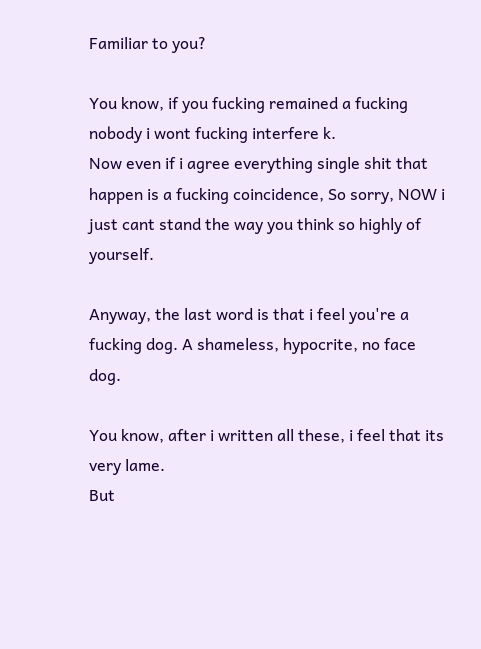Familiar to you?

You know, if you fucking remained a fucking nobody i wont fucking interfere k.
Now even if i agree everything single shit that happen is a fucking coincidence, So sorry, NOW i just cant stand the way you think so highly of yourself.

Anyway, the last word is that i feel you're a fucking dog. A shameless, hypocrite, no face dog.

You know, after i written all these, i feel that its very lame.
But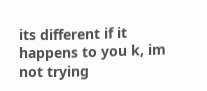its different if it happens to you k, im not trying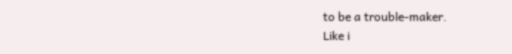to be a trouble-maker.
Like i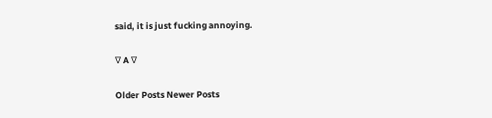said, it is just fucking annoying.

∇ A ∇

Older Posts Newer Posts